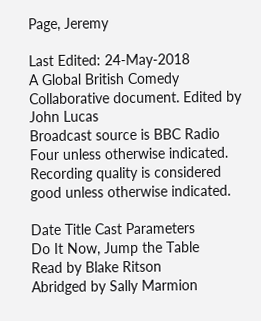Page, Jeremy

Last Edited: 24-May-2018
A Global British Comedy Collaborative document. Edited by John Lucas
Broadcast source is BBC Radio Four unless otherwise indicated. Recording quality is considered good unless otherwise indicated.

Date Title Cast Parameters
Do It Now, Jump the Table
Read by Blake Ritson
Abridged by Sally Marmion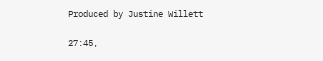Produced by Justine Willett

27:45,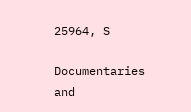25964, S

Documentaries and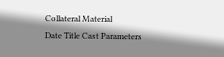Collateral Material
Date Title Cast Parameters